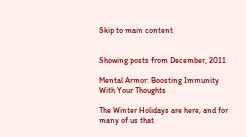Skip to main content


Showing posts from December, 2011

Mental Armor: Boosting Immunity With Your Thoughts

The Winter Holidays are here, and for many of us that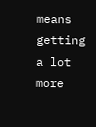means getting a lot more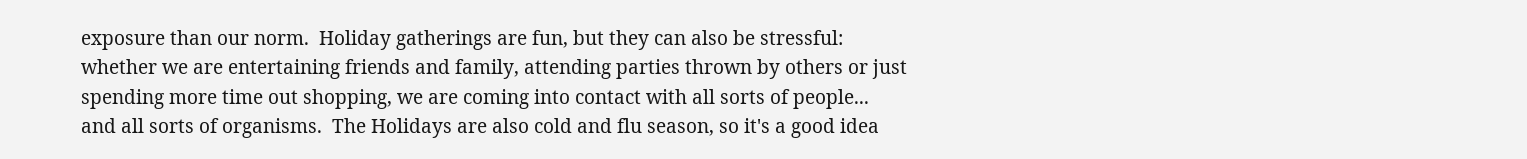exposure than our norm.  Holiday gatherings are fun, but they can also be stressful: whether we are entertaining friends and family, attending parties thrown by others or just spending more time out shopping, we are coming into contact with all sorts of people... and all sorts of organisms.  The Holidays are also cold and flu season, so it's a good idea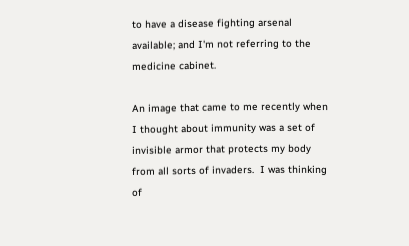to have a disease fighting arsenal available; and I'm not referring to the medicine cabinet.

An image that came to me recently when I thought about immunity was a set of invisible armor that protects my body from all sorts of invaders.  I was thinking of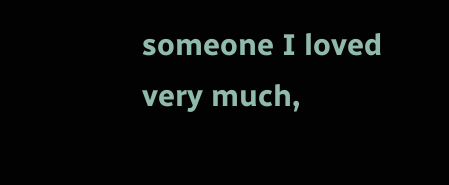someone I loved very much,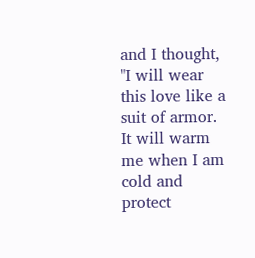and I thought, "I will wear this love like a suit of armor.  It will warm me when I am cold and protect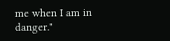me when I am in danger."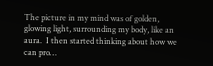The picture in my mind was of golden, glowing light, surrounding my body, like an aura.  I then started thinking about how we can pro…